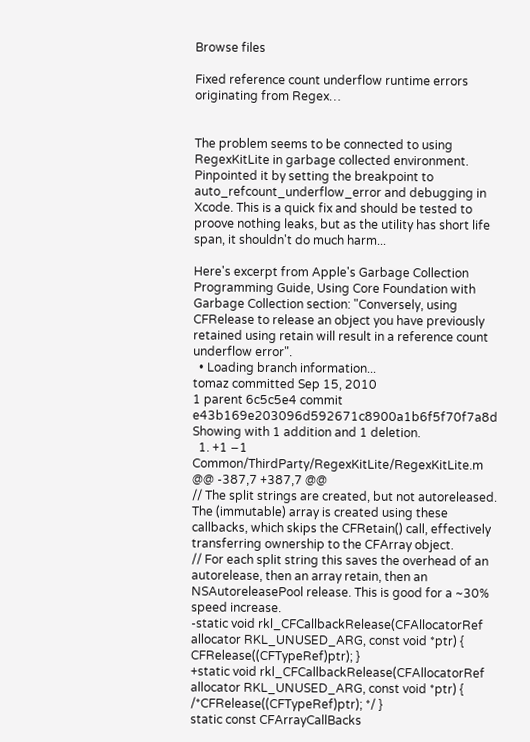Browse files

Fixed reference count underflow runtime errors originating from Regex…


The problem seems to be connected to using RegexKitLite in garbage collected environment. Pinpointed it by setting the breakpoint to auto_refcount_underflow_error and debugging in Xcode. This is a quick fix and should be tested to proove nothing leaks, but as the utility has short life span, it shouldn't do much harm...

Here's excerpt from Apple's Garbage Collection Programming Guide, Using Core Foundation with Garbage Collection section: "Conversely, using CFRelease to release an object you have previously retained using retain will result in a reference count underflow error".
  • Loading branch information...
tomaz committed Sep 15, 2010
1 parent 6c5c5e4 commit e43b169e203096d592671c8900a1b6f5f70f7a8d
Showing with 1 addition and 1 deletion.
  1. +1 −1 Common/ThirdParty/RegexKitLite/RegexKitLite.m
@@ -387,7 +387,7 @@
// The split strings are created, but not autoreleased. The (immutable) array is created using these callbacks, which skips the CFRetain() call, effectively transferring ownership to the CFArray object.
// For each split string this saves the overhead of an autorelease, then an array retain, then an NSAutoreleasePool release. This is good for a ~30% speed increase.
-static void rkl_CFCallbackRelease(CFAllocatorRef allocator RKL_UNUSED_ARG, const void *ptr) { CFRelease((CFTypeRef)ptr); }
+static void rkl_CFCallbackRelease(CFAllocatorRef allocator RKL_UNUSED_ARG, const void *ptr) { /*CFRelease((CFTypeRef)ptr); */ }
static const CFArrayCallBacks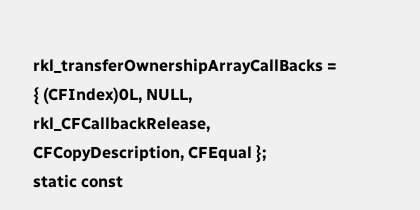rkl_transferOwnershipArrayCallBacks = { (CFIndex)0L, NULL, rkl_CFCallbackRelease, CFCopyDescription, CFEqual };
static const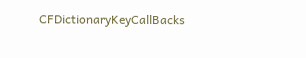CFDictionaryKeyCallBacks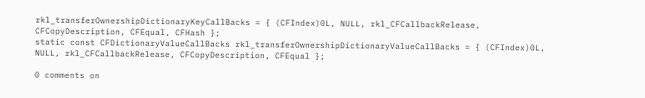rkl_transferOwnershipDictionaryKeyCallBacks = { (CFIndex)0L, NULL, rkl_CFCallbackRelease, CFCopyDescription, CFEqual, CFHash };
static const CFDictionaryValueCallBacks rkl_transferOwnershipDictionaryValueCallBacks = { (CFIndex)0L, NULL, rkl_CFCallbackRelease, CFCopyDescription, CFEqual };

0 comments on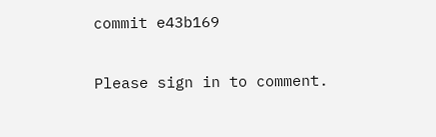commit e43b169

Please sign in to comment.